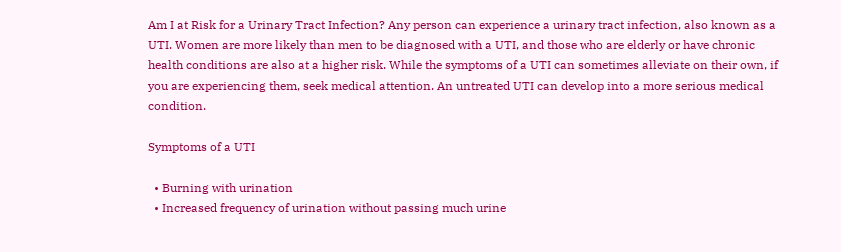Am I at Risk for a Urinary Tract Infection? Any person can experience a urinary tract infection, also known as a UTI. Women are more likely than men to be diagnosed with a UTI, and those who are elderly or have chronic health conditions are also at a higher risk. While the symptoms of a UTI can sometimes alleviate on their own, if you are experiencing them, seek medical attention. An untreated UTI can develop into a more serious medical condition.

Symptoms of a UTI

  • Burning with urination
  • Increased frequency of urination without passing much urine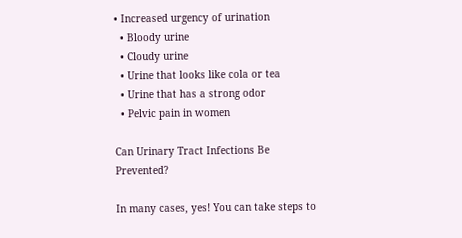• Increased urgency of urination
  • Bloody urine
  • Cloudy urine
  • Urine that looks like cola or tea
  • Urine that has a strong odor
  • Pelvic pain in women

Can Urinary Tract Infections Be Prevented?

In many cases, yes! You can take steps to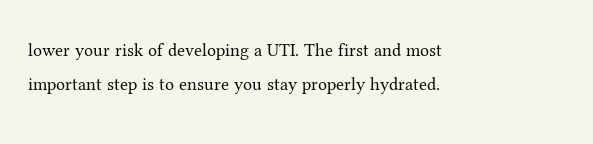lower your risk of developing a UTI. The first and most important step is to ensure you stay properly hydrated.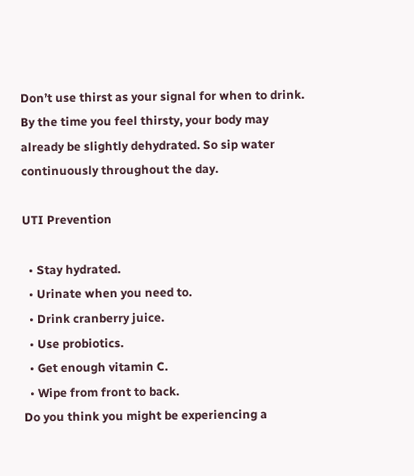Don’t use thirst as your signal for when to drink. By the time you feel thirsty, your body may already be slightly dehydrated. So sip water continuously throughout the day.

UTI Prevention

  • Stay hydrated.
  • Urinate when you need to.
  • Drink cranberry juice.
  • Use probiotics.
  • Get enough vitamin C.
  • Wipe from front to back.
Do you think you might be experiencing a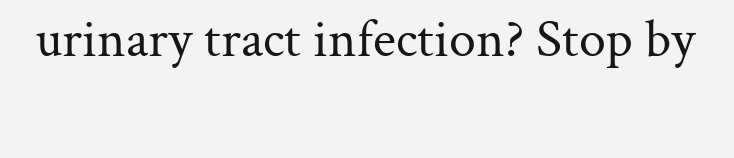urinary tract infection? Stop by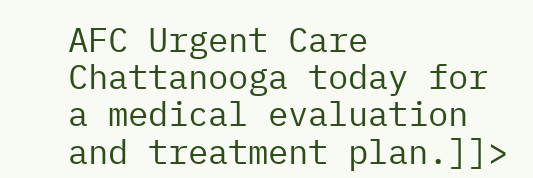AFC Urgent Care Chattanooga today for a medical evaluation and treatment plan.]]>